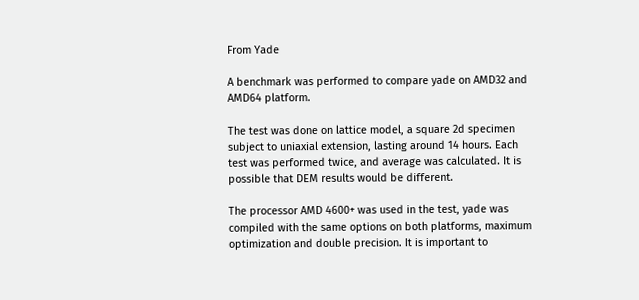From Yade

A benchmark was performed to compare yade on AMD32 and AMD64 platform.

The test was done on lattice model, a square 2d specimen subject to uniaxial extension, lasting around 14 hours. Each test was performed twice, and average was calculated. It is possible that DEM results would be different.

The processor AMD 4600+ was used in the test, yade was compiled with the same options on both platforms, maximum optimization and double precision. It is important to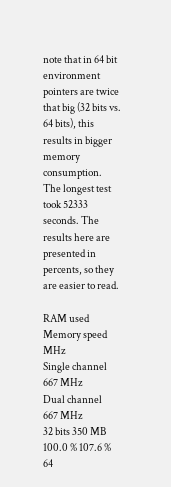note that in 64 bit environment pointers are twice that big (32 bits vs. 64 bits), this results in bigger memory consumption. The longest test took 52333 seconds. The results here are presented in percents, so they are easier to read.

RAM used Memory speed MHz
Single channel
667 MHz
Dual channel
667 MHz
32 bits 350 MB 100.0 % 107.6 %
64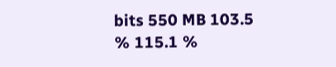bits 550 MB 103.5 % 115.1 %